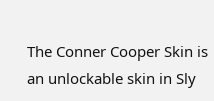The Conner Cooper Skin is an unlockable skin in Sly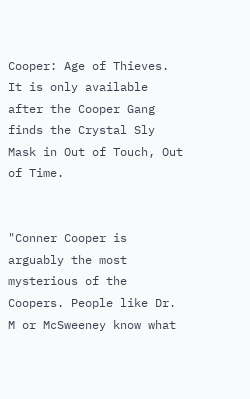Cooper: Age of Thieves. It is only available after the Cooper Gang finds the Crystal Sly Mask in Out of Touch, Out of Time.


"Conner Cooper is arguably the most mysterious of the Coopers. People like Dr. M or McSweeney know what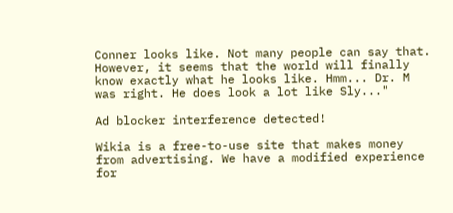Conner looks like. Not many people can say that. However, it seems that the world will finally know exactly what he looks like. Hmm... Dr. M was right. He does look a lot like Sly..."

Ad blocker interference detected!

Wikia is a free-to-use site that makes money from advertising. We have a modified experience for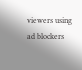viewers using ad blockers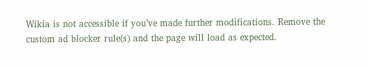Wikia is not accessible if you’ve made further modifications. Remove the custom ad blocker rule(s) and the page will load as expected.